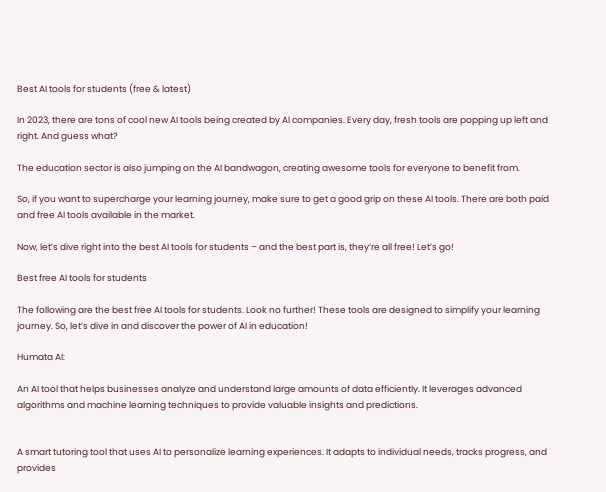Best AI tools for students (free & latest)

In 2023, there are tons of cool new AI tools being created by AI companies. Every day, fresh tools are popping up left and right. And guess what?

The education sector is also jumping on the AI bandwagon, creating awesome tools for everyone to benefit from.

So, if you want to supercharge your learning journey, make sure to get a good grip on these AI tools. There are both paid and free AI tools available in the market.

Now, let’s dive right into the best AI tools for students – and the best part is, they’re all free! Let’s go!

Best free AI tools for students

The following are the best free AI tools for students. Look no further! These tools are designed to simplify your learning journey. So, let’s dive in and discover the power of AI in education!

Humata AI:

An AI tool that helps businesses analyze and understand large amounts of data efficiently. It leverages advanced algorithms and machine learning techniques to provide valuable insights and predictions.


A smart tutoring tool that uses AI to personalize learning experiences. It adapts to individual needs, tracks progress, and provides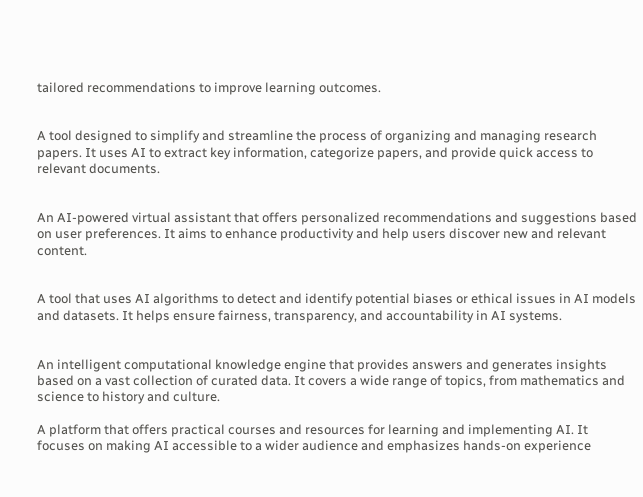tailored recommendations to improve learning outcomes.


A tool designed to simplify and streamline the process of organizing and managing research papers. It uses AI to extract key information, categorize papers, and provide quick access to relevant documents.


An AI-powered virtual assistant that offers personalized recommendations and suggestions based on user preferences. It aims to enhance productivity and help users discover new and relevant content.


A tool that uses AI algorithms to detect and identify potential biases or ethical issues in AI models and datasets. It helps ensure fairness, transparency, and accountability in AI systems.


An intelligent computational knowledge engine that provides answers and generates insights based on a vast collection of curated data. It covers a wide range of topics, from mathematics and science to history and culture.

A platform that offers practical courses and resources for learning and implementing AI. It focuses on making AI accessible to a wider audience and emphasizes hands-on experience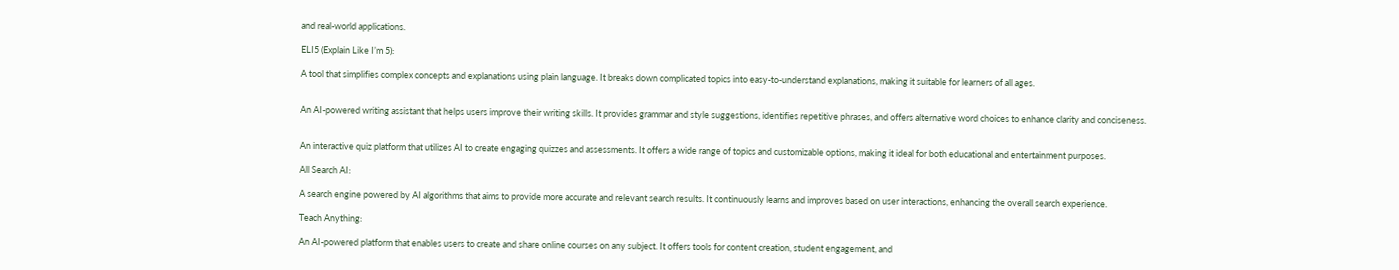and real-world applications.

ELI5 (Explain Like I’m 5):

A tool that simplifies complex concepts and explanations using plain language. It breaks down complicated topics into easy-to-understand explanations, making it suitable for learners of all ages.


An AI-powered writing assistant that helps users improve their writing skills. It provides grammar and style suggestions, identifies repetitive phrases, and offers alternative word choices to enhance clarity and conciseness.


An interactive quiz platform that utilizes AI to create engaging quizzes and assessments. It offers a wide range of topics and customizable options, making it ideal for both educational and entertainment purposes.

All Search AI:

A search engine powered by AI algorithms that aims to provide more accurate and relevant search results. It continuously learns and improves based on user interactions, enhancing the overall search experience.

Teach Anything:

An AI-powered platform that enables users to create and share online courses on any subject. It offers tools for content creation, student engagement, and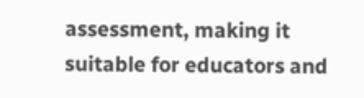assessment, making it suitable for educators and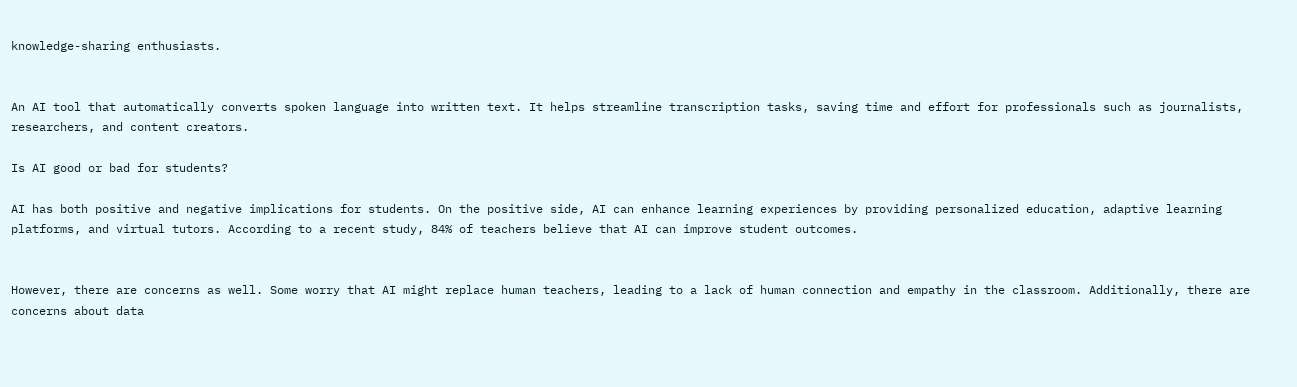knowledge-sharing enthusiasts.


An AI tool that automatically converts spoken language into written text. It helps streamline transcription tasks, saving time and effort for professionals such as journalists, researchers, and content creators.

Is AI good or bad for students?

AI has both positive and negative implications for students. On the positive side, AI can enhance learning experiences by providing personalized education, adaptive learning platforms, and virtual tutors. According to a recent study, 84% of teachers believe that AI can improve student outcomes.


However, there are concerns as well. Some worry that AI might replace human teachers, leading to a lack of human connection and empathy in the classroom. Additionally, there are concerns about data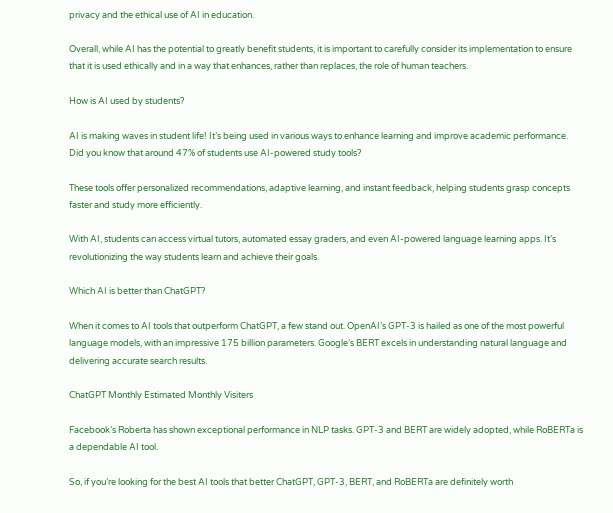privacy and the ethical use of AI in education.

Overall, while AI has the potential to greatly benefit students, it is important to carefully consider its implementation to ensure that it is used ethically and in a way that enhances, rather than replaces, the role of human teachers.

How is AI used by students?

AI is making waves in student life! It’s being used in various ways to enhance learning and improve academic performance. Did you know that around 47% of students use AI-powered study tools?

These tools offer personalized recommendations, adaptive learning, and instant feedback, helping students grasp concepts faster and study more efficiently.

With AI, students can access virtual tutors, automated essay graders, and even AI-powered language learning apps. It’s revolutionizing the way students learn and achieve their goals.

Which AI is better than ChatGPT?

When it comes to AI tools that outperform ChatGPT, a few stand out. OpenAI’s GPT-3 is hailed as one of the most powerful language models, with an impressive 175 billion parameters. Google’s BERT excels in understanding natural language and delivering accurate search results.

ChatGPT Monthly Estimated Monthly Visiters

Facebook’s Roberta has shown exceptional performance in NLP tasks. GPT-3 and BERT are widely adopted, while RoBERTa is a dependable AI tool.

So, if you’re looking for the best AI tools that better ChatGPT, GPT-3, BERT, and RoBERTa are definitely worth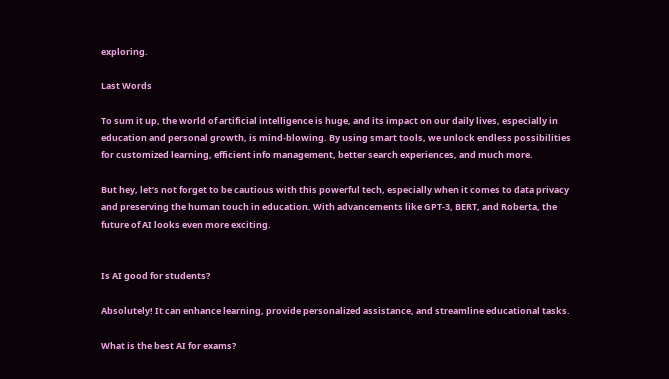exploring.

Last Words

To sum it up, the world of artificial intelligence is huge, and its impact on our daily lives, especially in education and personal growth, is mind-blowing. By using smart tools, we unlock endless possibilities for customized learning, efficient info management, better search experiences, and much more.

But hey, let’s not forget to be cautious with this powerful tech, especially when it comes to data privacy and preserving the human touch in education. With advancements like GPT-3, BERT, and Roberta, the future of AI looks even more exciting.


Is AI good for students?

Absolutely! It can enhance learning, provide personalized assistance, and streamline educational tasks.

What is the best AI for exams?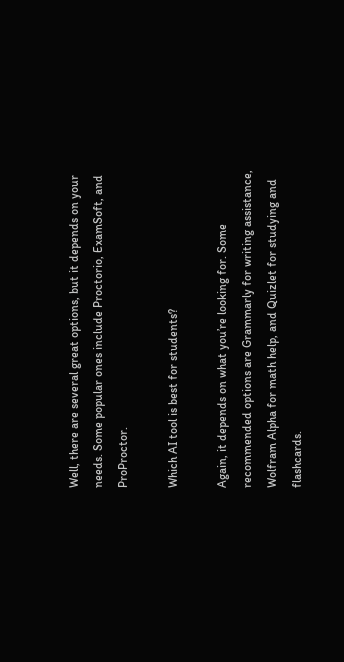Well, there are several great options, but it depends on your needs. Some popular ones include Proctorio, ExamSoft, and ProProctor.

Which AI tool is best for students?

Again, it depends on what you’re looking for. Some recommended options are Grammarly for writing assistance, Wolfram Alpha for math help, and Quizlet for studying and flashcards.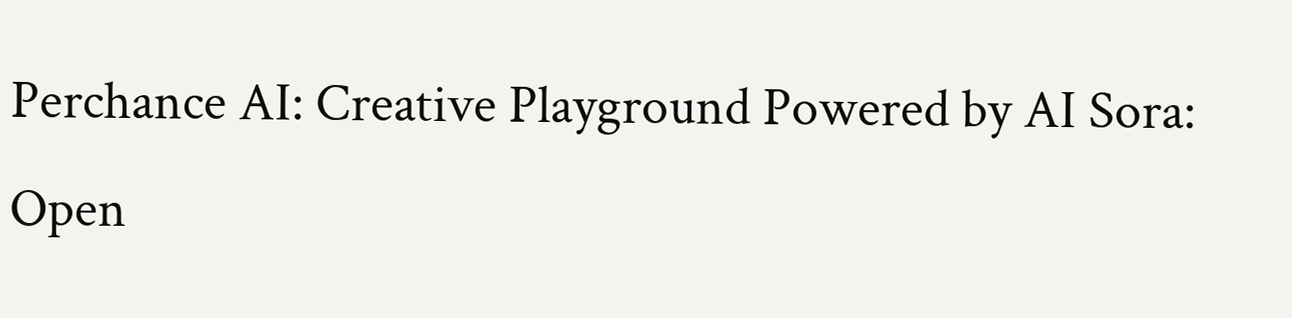Perchance AI: Creative Playground Powered by AI Sora: Open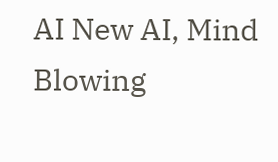AI New AI, Mind Blowing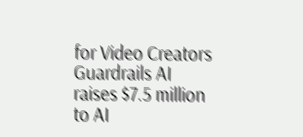for Video Creators Guardrails AI raises $7.5 million to AI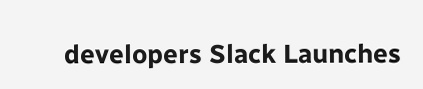developers Slack Launches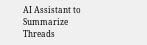AI Assistant to Summarize Threads